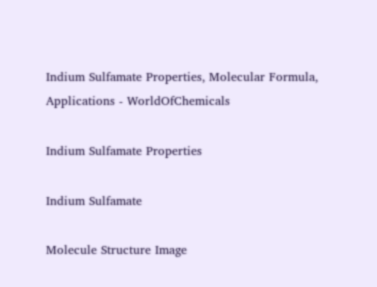Indium Sulfamate Properties, Molecular Formula, Applications - WorldOfChemicals

Indium Sulfamate Properties

Indium Sulfamate

Molecule Structure Image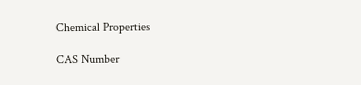Chemical Properties

CAS Number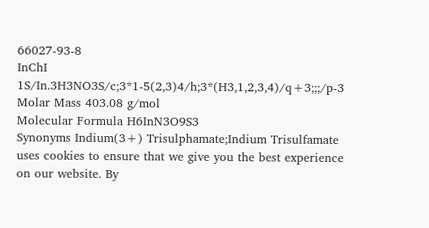66027-93-8
InChI 1S/In.3H3NO3S/c;3*1-5(2,3)4/h;3*(H3,1,2,3,4)/q+3;;;/p-3
Molar Mass 403.08 g/mol
Molecular Formula H6InN3O9S3
Synonyms Indium(3+) Trisulphamate;Indium Trisulfamate uses cookies to ensure that we give you the best experience on our website. By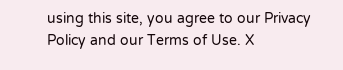using this site, you agree to our Privacy Policy and our Terms of Use. X